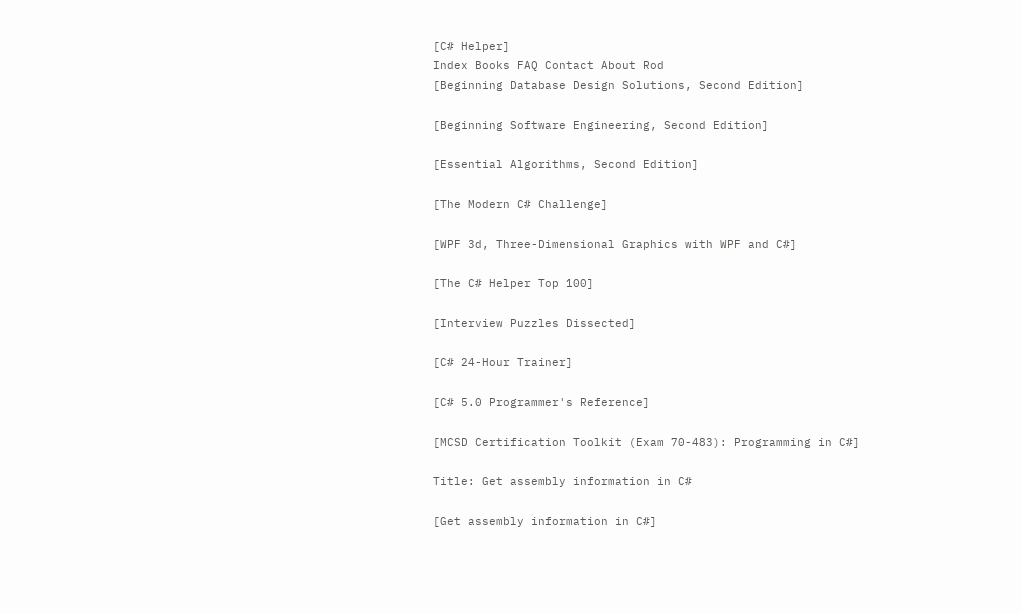[C# Helper]
Index Books FAQ Contact About Rod
[Beginning Database Design Solutions, Second Edition]

[Beginning Software Engineering, Second Edition]

[Essential Algorithms, Second Edition]

[The Modern C# Challenge]

[WPF 3d, Three-Dimensional Graphics with WPF and C#]

[The C# Helper Top 100]

[Interview Puzzles Dissected]

[C# 24-Hour Trainer]

[C# 5.0 Programmer's Reference]

[MCSD Certification Toolkit (Exam 70-483): Programming in C#]

Title: Get assembly information in C#

[Get assembly information in C#]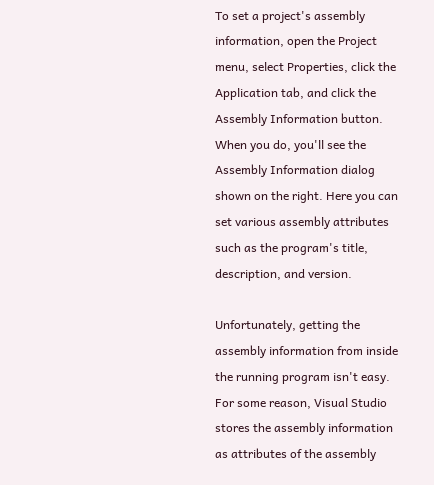To set a project's assembly information, open the Project menu, select Properties, click the Application tab, and click the Assembly Information button. When you do, you'll see the Assembly Information dialog shown on the right. Here you can set various assembly attributes such as the program's title, description, and version.

Unfortunately, getting the assembly information from inside the running program isn't easy. For some reason, Visual Studio stores the assembly information as attributes of the assembly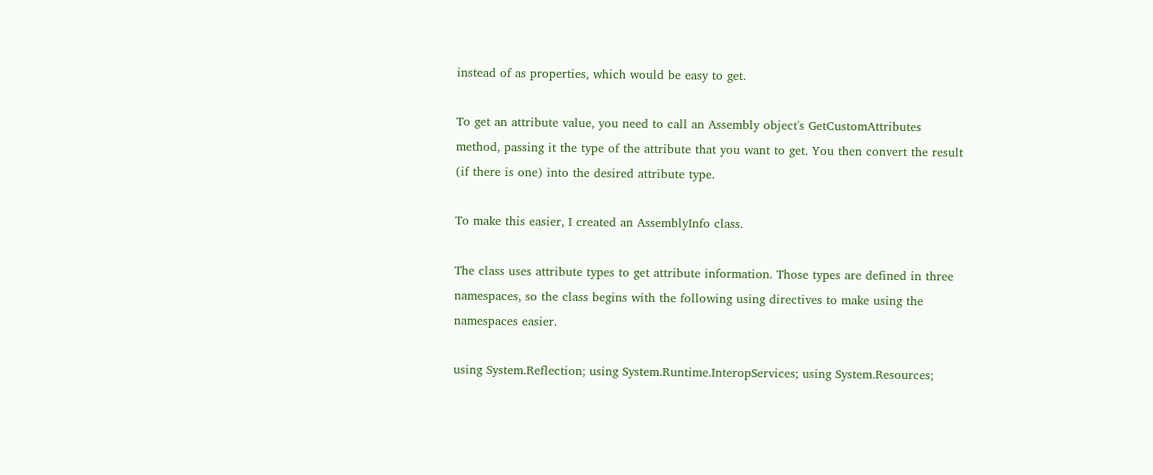instead of as properties, which would be easy to get.

To get an attribute value, you need to call an Assembly object's GetCustomAttributes method, passing it the type of the attribute that you want to get. You then convert the result (if there is one) into the desired attribute type.

To make this easier, I created an AssemblyInfo class.

The class uses attribute types to get attribute information. Those types are defined in three namespaces, so the class begins with the following using directives to make using the namespaces easier.

using System.Reflection; using System.Runtime.InteropServices; using System.Resources;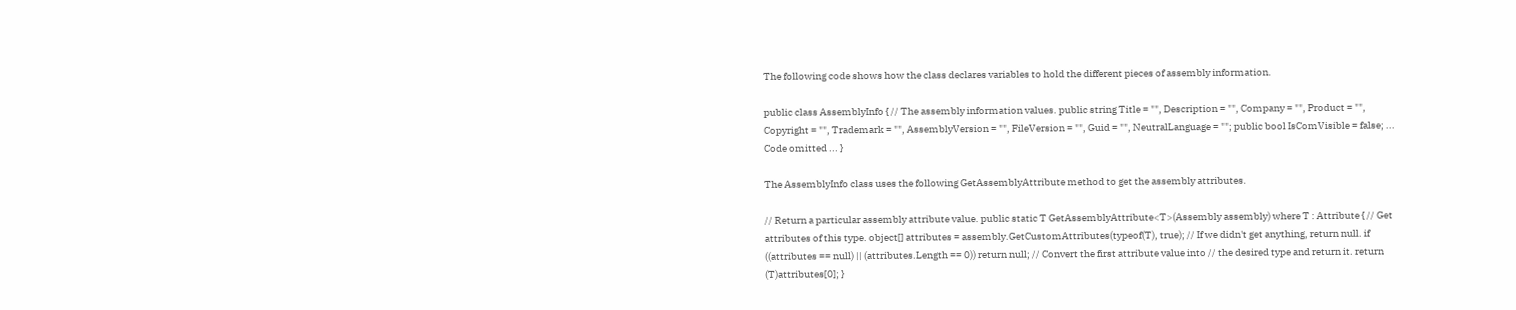The following code shows how the class declares variables to hold the different pieces of assembly information.

public class AssemblyInfo { // The assembly information values. public string Title = "", Description = "", Company = "", Product = "", Copyright = "", Trademark = "", AssemblyVersion = "", FileVersion = "", Guid = "", NeutralLanguage = ""; public bool IsComVisible = false; ... Code omitted ... }

The AssemblyInfo class uses the following GetAssemblyAttribute method to get the assembly attributes.

// Return a particular assembly attribute value. public static T GetAssemblyAttribute<T>(Assembly assembly) where T : Attribute { // Get attributes of this type. object[] attributes = assembly.GetCustomAttributes(typeof(T), true); // If we didn't get anything, return null. if ((attributes == null) || (attributes.Length == 0)) return null; // Convert the first attribute value into // the desired type and return it. return (T)attributes[0]; }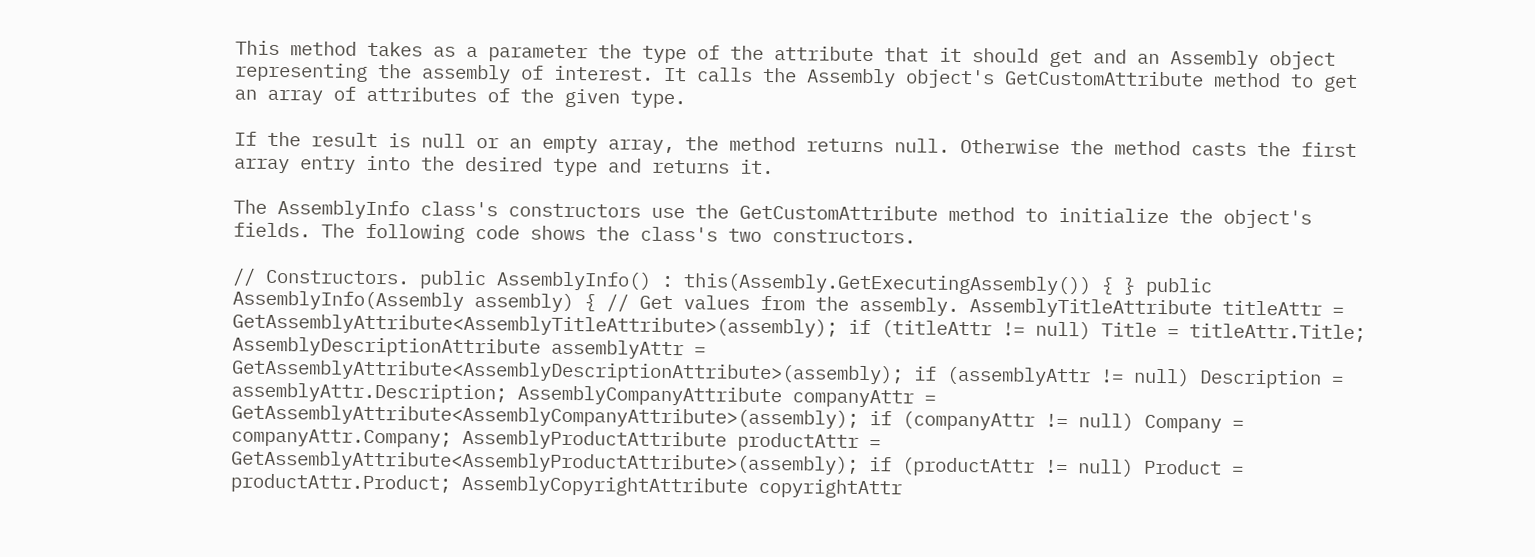This method takes as a parameter the type of the attribute that it should get and an Assembly object representing the assembly of interest. It calls the Assembly object's GetCustomAttribute method to get an array of attributes of the given type.

If the result is null or an empty array, the method returns null. Otherwise the method casts the first array entry into the desired type and returns it.

The AssemblyInfo class's constructors use the GetCustomAttribute method to initialize the object's fields. The following code shows the class's two constructors.

// Constructors. public AssemblyInfo() : this(Assembly.GetExecutingAssembly()) { } public AssemblyInfo(Assembly assembly) { // Get values from the assembly. AssemblyTitleAttribute titleAttr = GetAssemblyAttribute<AssemblyTitleAttribute>(assembly); if (titleAttr != null) Title = titleAttr.Title; AssemblyDescriptionAttribute assemblyAttr = GetAssemblyAttribute<AssemblyDescriptionAttribute>(assembly); if (assemblyAttr != null) Description = assemblyAttr.Description; AssemblyCompanyAttribute companyAttr = GetAssemblyAttribute<AssemblyCompanyAttribute>(assembly); if (companyAttr != null) Company = companyAttr.Company; AssemblyProductAttribute productAttr = GetAssemblyAttribute<AssemblyProductAttribute>(assembly); if (productAttr != null) Product = productAttr.Product; AssemblyCopyrightAttribute copyrightAttr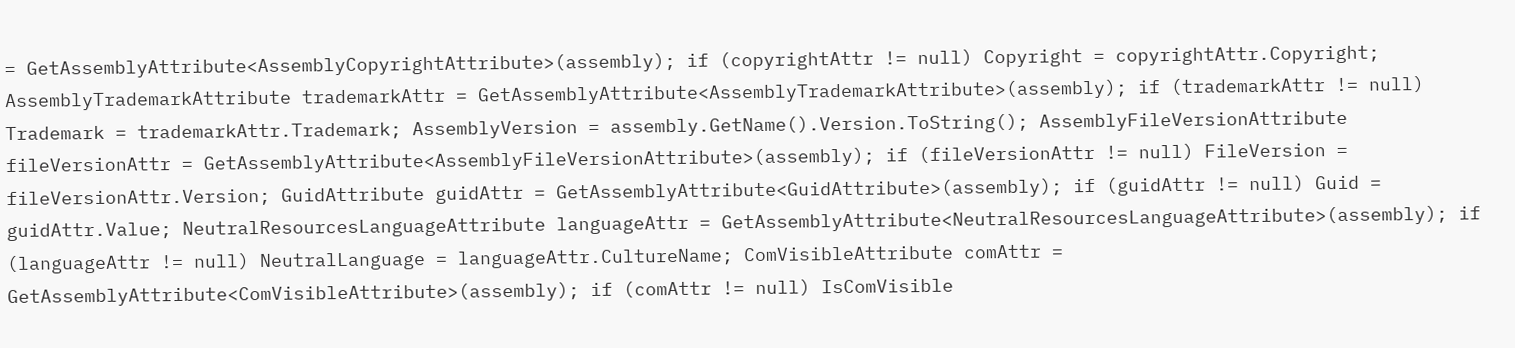= GetAssemblyAttribute<AssemblyCopyrightAttribute>(assembly); if (copyrightAttr != null) Copyright = copyrightAttr.Copyright; AssemblyTrademarkAttribute trademarkAttr = GetAssemblyAttribute<AssemblyTrademarkAttribute>(assembly); if (trademarkAttr != null) Trademark = trademarkAttr.Trademark; AssemblyVersion = assembly.GetName().Version.ToString(); AssemblyFileVersionAttribute fileVersionAttr = GetAssemblyAttribute<AssemblyFileVersionAttribute>(assembly); if (fileVersionAttr != null) FileVersion = fileVersionAttr.Version; GuidAttribute guidAttr = GetAssemblyAttribute<GuidAttribute>(assembly); if (guidAttr != null) Guid = guidAttr.Value; NeutralResourcesLanguageAttribute languageAttr = GetAssemblyAttribute<NeutralResourcesLanguageAttribute>(assembly); if (languageAttr != null) NeutralLanguage = languageAttr.CultureName; ComVisibleAttribute comAttr = GetAssemblyAttribute<ComVisibleAttribute>(assembly); if (comAttr != null) IsComVisible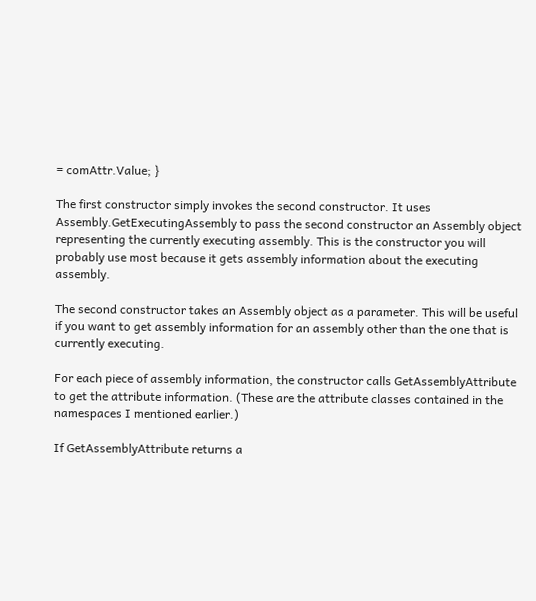= comAttr.Value; }

The first constructor simply invokes the second constructor. It uses Assembly.GetExecutingAssembly to pass the second constructor an Assembly object representing the currently executing assembly. This is the constructor you will probably use most because it gets assembly information about the executing assembly.

The second constructor takes an Assembly object as a parameter. This will be useful if you want to get assembly information for an assembly other than the one that is currently executing.

For each piece of assembly information, the constructor calls GetAssemblyAttribute to get the attribute information. (These are the attribute classes contained in the namespaces I mentioned earlier.)

If GetAssemblyAttribute returns a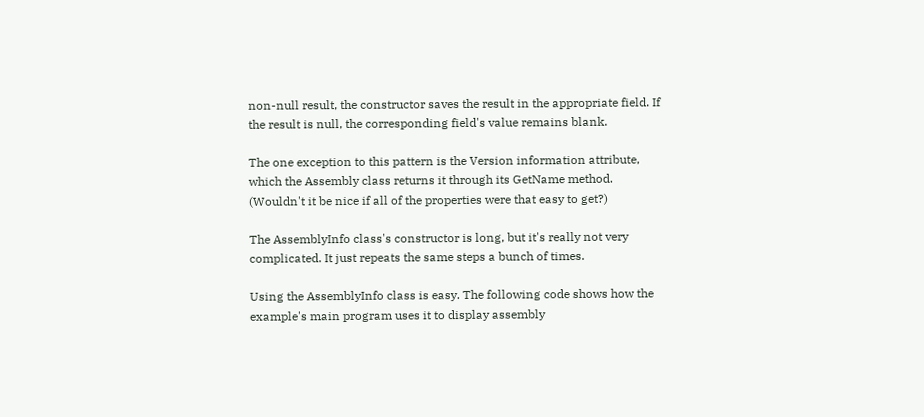non-null result, the constructor saves the result in the appropriate field. If the result is null, the corresponding field's value remains blank.

The one exception to this pattern is the Version information attribute, which the Assembly class returns it through its GetName method. (Wouldn't it be nice if all of the properties were that easy to get?)

The AssemblyInfo class's constructor is long, but it's really not very complicated. It just repeats the same steps a bunch of times.

Using the AssemblyInfo class is easy. The following code shows how the example's main program uses it to display assembly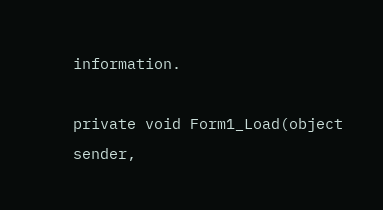information.

private void Form1_Load(object sender,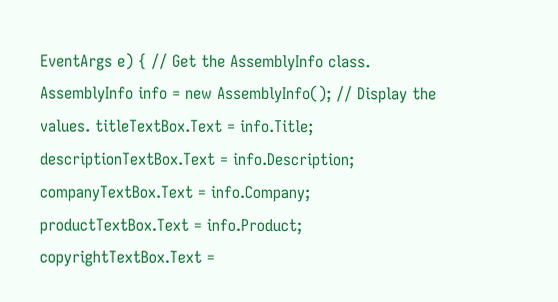EventArgs e) { // Get the AssemblyInfo class. AssemblyInfo info = new AssemblyInfo(); // Display the values. titleTextBox.Text = info.Title; descriptionTextBox.Text = info.Description; companyTextBox.Text = info.Company; productTextBox.Text = info.Product; copyrightTextBox.Text =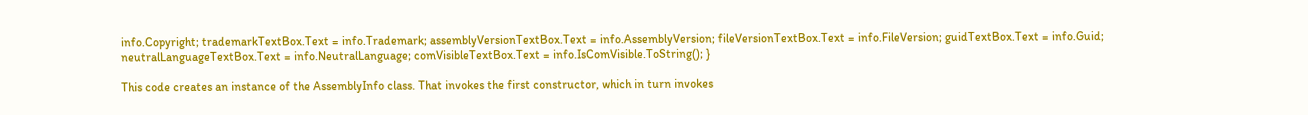info.Copyright; trademarkTextBox.Text = info.Trademark; assemblyVersionTextBox.Text = info.AssemblyVersion; fileVersionTextBox.Text = info.FileVersion; guidTextBox.Text = info.Guid; neutralLanguageTextBox.Text = info.NeutralLanguage; comVisibleTextBox.Text = info.IsComVisible.ToString(); }

This code creates an instance of the AssemblyInfo class. That invokes the first constructor, which in turn invokes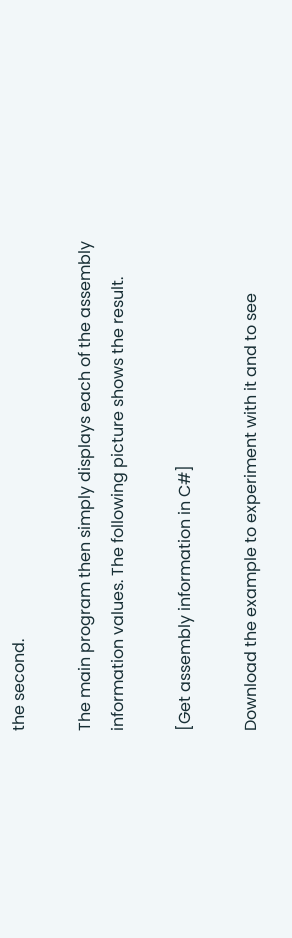the second.

The main program then simply displays each of the assembly information values. The following picture shows the result.

[Get assembly information in C#]

Download the example to experiment with it and to see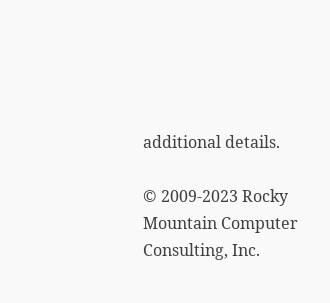additional details.

© 2009-2023 Rocky Mountain Computer Consulting, Inc.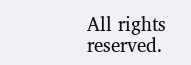All rights reserved.